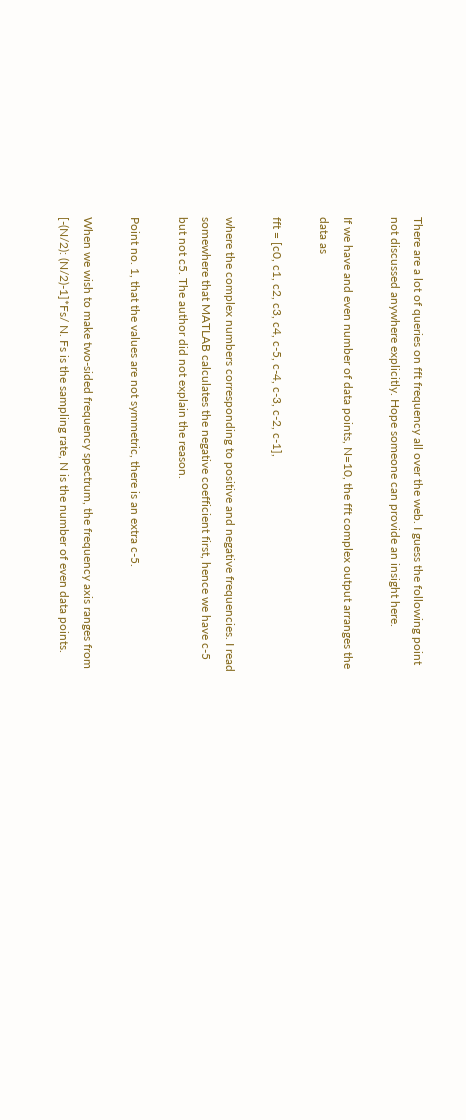There are a lot of queries on fft frequency all over the web. I guess the following point not discussed anywhere explicitly. Hope someone can provide an insight here.

If we have and even number of data points, N=10, the fft complex output arranges the data as

fft = [c0, c1, c2, c3, c4, c-5, c-4, c-3, c-2, c-1],

where the complex numbers corresponding to positive and negative frequencies. I read somewhere that MATLAB calculates the negative coefficient first, hence we have c-5 but not c5. The author did not explain the reason.

Point no. 1, that the values are not symmetric, there is an extra c-5.

When we wish to make two-sided frequency spectrum, the frequency axis ranges from [-(N/2): (N/2)-1]*Fs/ N. Fs is the sampling rate, N is the number of even data points.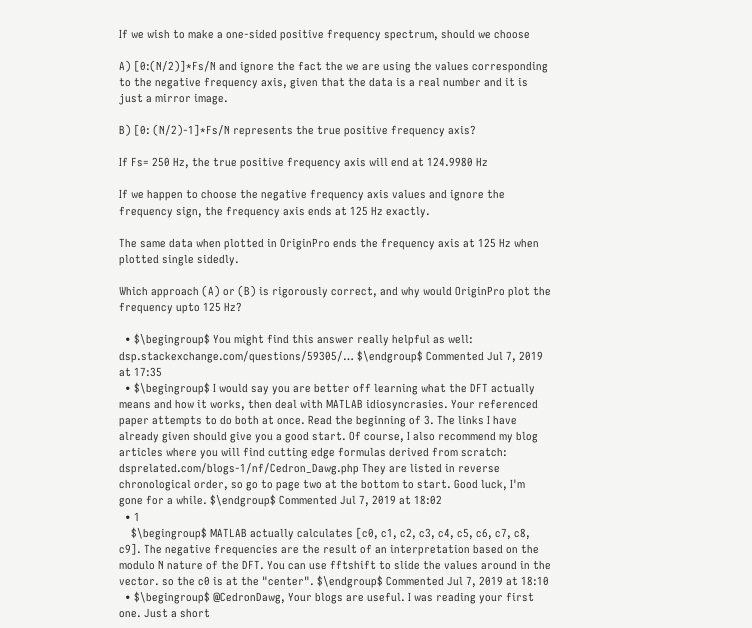If we wish to make a one-sided positive frequency spectrum, should we choose

A) [0:(N/2)]*Fs/N and ignore the fact the we are using the values corresponding to the negative frequency axis, given that the data is a real number and it is just a mirror image.

B) [0: (N/2)-1]*Fs/N represents the true positive frequency axis?

If Fs= 250 Hz, the true positive frequency axis will end at 124.9980 Hz

If we happen to choose the negative frequency axis values and ignore the frequency sign, the frequency axis ends at 125 Hz exactly.

The same data when plotted in OriginPro ends the frequency axis at 125 Hz when plotted single sidedly.

Which approach (A) or (B) is rigorously correct, and why would OriginPro plot the frequency upto 125 Hz?

  • $\begingroup$ You might find this answer really helpful as well: dsp.stackexchange.com/questions/59305/… $\endgroup$ Commented Jul 7, 2019 at 17:35
  • $\begingroup$ I would say you are better off learning what the DFT actually means and how it works, then deal with MATLAB idiosyncrasies. Your referenced paper attempts to do both at once. Read the beginning of 3. The links I have already given should give you a good start. Of course, I also recommend my blog articles where you will find cutting edge formulas derived from scratch: dsprelated.com/blogs-1/nf/Cedron_Dawg.php They are listed in reverse chronological order, so go to page two at the bottom to start. Good luck, I'm gone for a while. $\endgroup$ Commented Jul 7, 2019 at 18:02
  • 1
    $\begingroup$ MATLAB actually calculates [c0, c1, c2, c3, c4, c5, c6, c7, c8, c9]. The negative frequencies are the result of an interpretation based on the modulo N nature of the DFT. You can use fftshift to slide the values around in the vector. so the c0 is at the "center". $\endgroup$ Commented Jul 7, 2019 at 18:10
  • $\begingroup$ @CedronDawg, Your blogs are useful. I was reading your first one. Just a short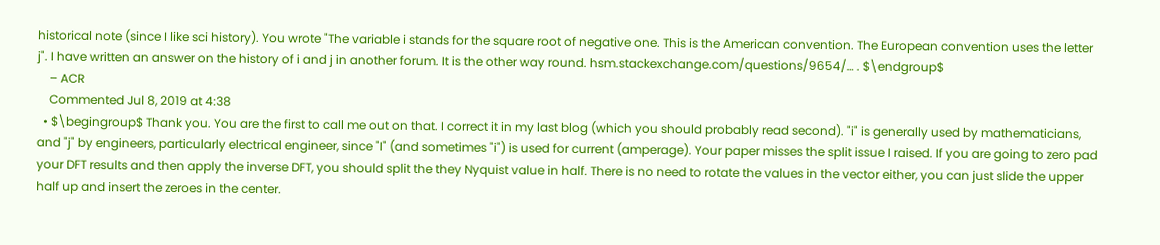historical note (since I like sci history). You wrote "The variable i stands for the square root of negative one. This is the American convention. The European convention uses the letter j". I have written an answer on the history of i and j in another forum. It is the other way round. hsm.stackexchange.com/questions/9654/… . $\endgroup$
    – ACR
    Commented Jul 8, 2019 at 4:38
  • $\begingroup$ Thank you. You are the first to call me out on that. I correct it in my last blog (which you should probably read second). "i" is generally used by mathematicians, and "j" by engineers, particularly electrical engineer, since "I" (and sometimes "i") is used for current (amperage). Your paper misses the split issue I raised. If you are going to zero pad your DFT results and then apply the inverse DFT, you should split the they Nyquist value in half. There is no need to rotate the values in the vector either, you can just slide the upper half up and insert the zeroes in the center.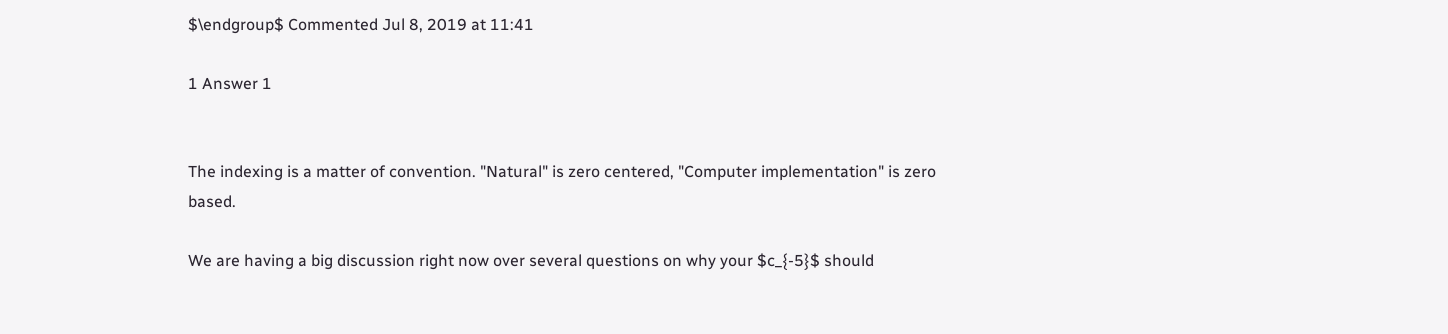$\endgroup$ Commented Jul 8, 2019 at 11:41

1 Answer 1


The indexing is a matter of convention. "Natural" is zero centered, "Computer implementation" is zero based.

We are having a big discussion right now over several questions on why your $c_{-5}$ should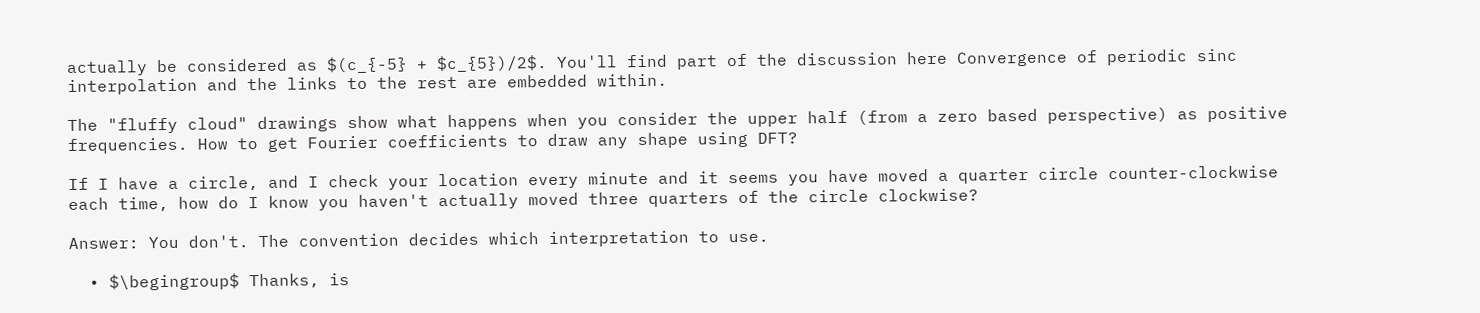actually be considered as $(c_{-5} + $c_{5})/2$. You'll find part of the discussion here Convergence of periodic sinc interpolation and the links to the rest are embedded within.

The "fluffy cloud" drawings show what happens when you consider the upper half (from a zero based perspective) as positive frequencies. How to get Fourier coefficients to draw any shape using DFT?

If I have a circle, and I check your location every minute and it seems you have moved a quarter circle counter-clockwise each time, how do I know you haven't actually moved three quarters of the circle clockwise?

Answer: You don't. The convention decides which interpretation to use.

  • $\begingroup$ Thanks, is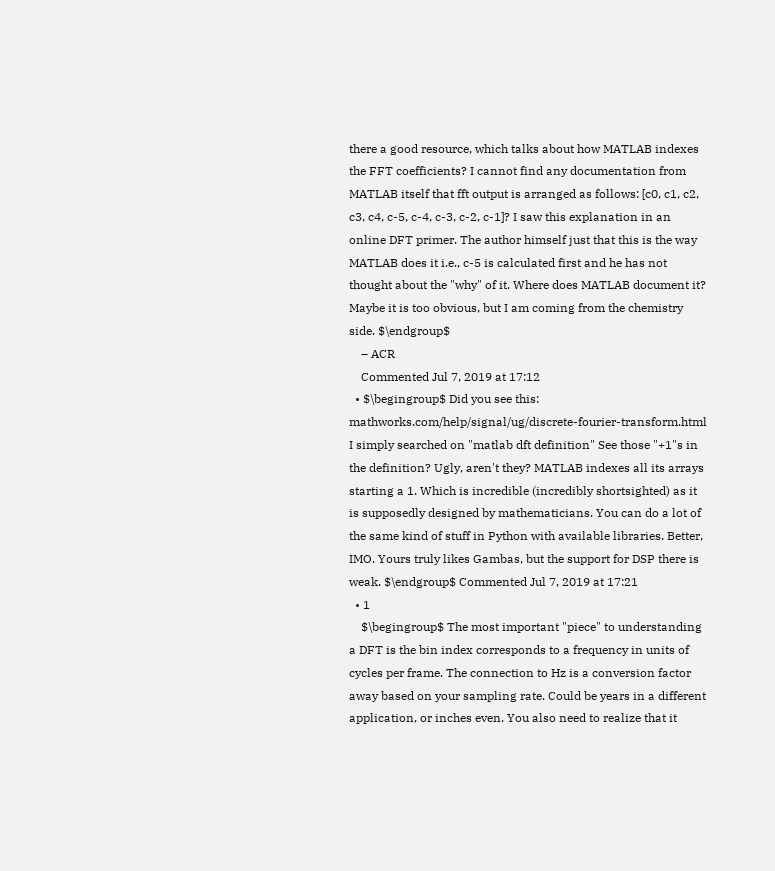there a good resource, which talks about how MATLAB indexes the FFT coefficients? I cannot find any documentation from MATLAB itself that fft output is arranged as follows: [c0, c1, c2, c3, c4, c-5, c-4, c-3, c-2, c-1]? I saw this explanation in an online DFT primer. The author himself just that this is the way MATLAB does it i.e., c-5 is calculated first and he has not thought about the "why" of it. Where does MATLAB document it? Maybe it is too obvious, but I am coming from the chemistry side. $\endgroup$
    – ACR
    Commented Jul 7, 2019 at 17:12
  • $\begingroup$ Did you see this: mathworks.com/help/signal/ug/discrete-fourier-transform.html I simply searched on "matlab dft definition" See those "+1"s in the definition? Ugly, aren't they? MATLAB indexes all its arrays starting a 1. Which is incredible (incredibly shortsighted) as it is supposedly designed by mathematicians. You can do a lot of the same kind of stuff in Python with available libraries. Better, IMO. Yours truly likes Gambas, but the support for DSP there is weak. $\endgroup$ Commented Jul 7, 2019 at 17:21
  • 1
    $\begingroup$ The most important "piece" to understanding a DFT is the bin index corresponds to a frequency in units of cycles per frame. The connection to Hz is a conversion factor away based on your sampling rate. Could be years in a different application, or inches even. You also need to realize that it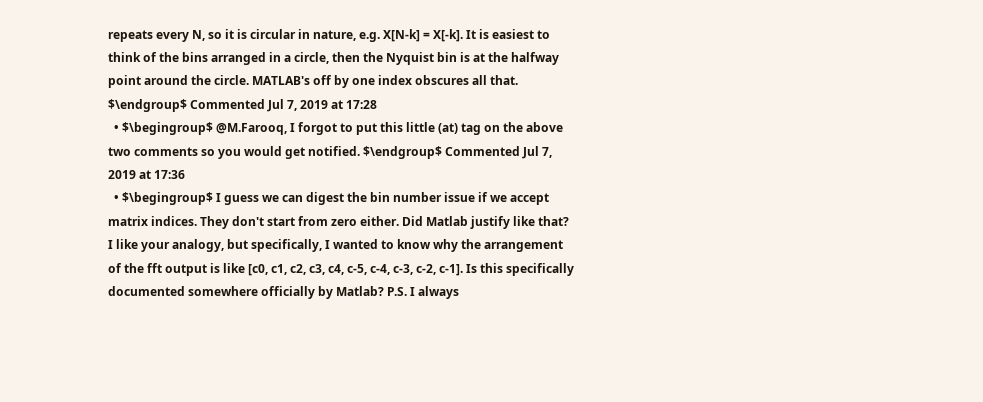repeats every N, so it is circular in nature, e.g. X[N-k] = X[-k]. It is easiest to think of the bins arranged in a circle, then the Nyquist bin is at the halfway point around the circle. MATLAB's off by one index obscures all that. $\endgroup$ Commented Jul 7, 2019 at 17:28
  • $\begingroup$ @M.Farooq, I forgot to put this little (at) tag on the above two comments so you would get notified. $\endgroup$ Commented Jul 7, 2019 at 17:36
  • $\begingroup$ I guess we can digest the bin number issue if we accept matrix indices. They don't start from zero either. Did Matlab justify like that? I like your analogy, but specifically, I wanted to know why the arrangement of the fft output is like [c0, c1, c2, c3, c4, c-5, c-4, c-3, c-2, c-1]. Is this specifically documented somewhere officially by Matlab? P.S. I always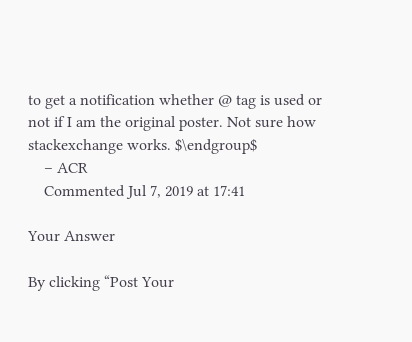to get a notification whether @ tag is used or not if I am the original poster. Not sure how stackexchange works. $\endgroup$
    – ACR
    Commented Jul 7, 2019 at 17:41

Your Answer

By clicking “Post Your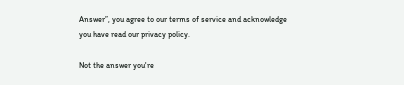Answer”, you agree to our terms of service and acknowledge you have read our privacy policy.

Not the answer you're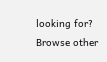looking for? Browse other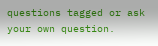questions tagged or ask your own question.